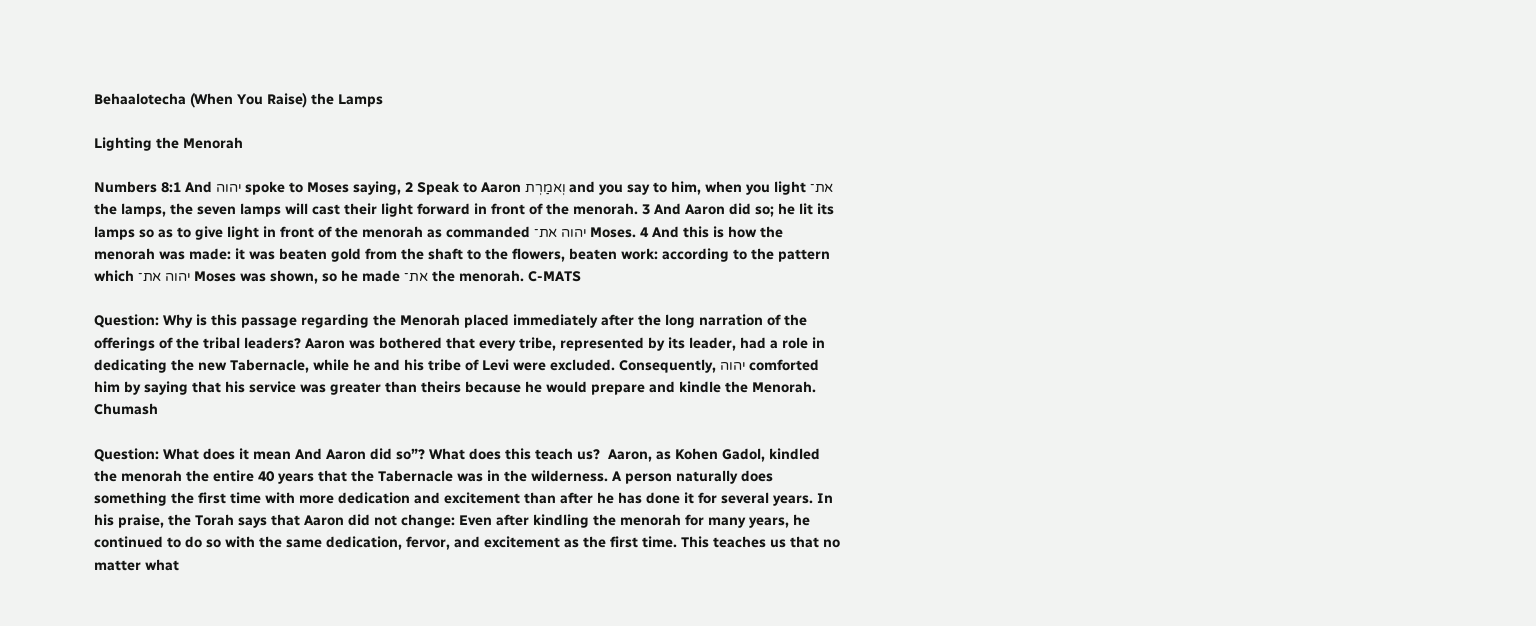Behaalotecha (When You Raise) the Lamps

Lighting the Menorah

Numbers 8:1 And יהוה spoke to Moses saying, 2 Speak to Aaron וְאמַרְת and you say to him, when you light את־ the lamps, the seven lamps will cast their light forward in front of the menorah. 3 And Aaron did so; he lit its lamps so as to give light in front of the menorah as commanded יהוה את־ Moses. 4 And this is how the menorah was made: it was beaten gold from the shaft to the flowers, beaten work: according to the pattern which יהוה את־ Moses was shown, so he made את־ the menorah. C-MATS

Question: Why is this passage regarding the Menorah placed immediately after the long narration of the offerings of the tribal leaders? Aaron was bothered that every tribe, represented by its leader, had a role in dedicating the new Tabernacle, while he and his tribe of Levi were excluded. Consequently, יהוה comforted him by saying that his service was greater than theirs because he would prepare and kindle the Menorah. Chumash

Question: What does it mean And Aaron did so”? What does this teach us?  Aaron, as Kohen Gadol, kindled the menorah the entire 40 years that the Tabernacle was in the wilderness. A person naturally does something the first time with more dedication and excitement than after he has done it for several years. In his praise, the Torah says that Aaron did not change: Even after kindling the menorah for many years, he continued to do so with the same dedication, fervor, and excitement as the first time. This teaches us that no matter what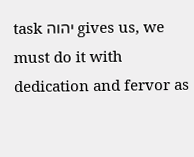task יהוה gives us, we must do it with dedication and fervor as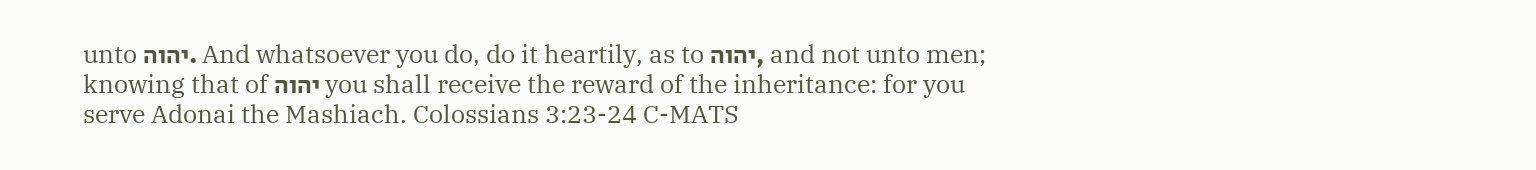unto יהוה. And whatsoever you do, do it heartily, as to יהוה, and not unto men; knowing that of יהוה you shall receive the reward of the inheritance: for you serve Adonai the Mashiach. Colossians 3:23-24 C-MATS